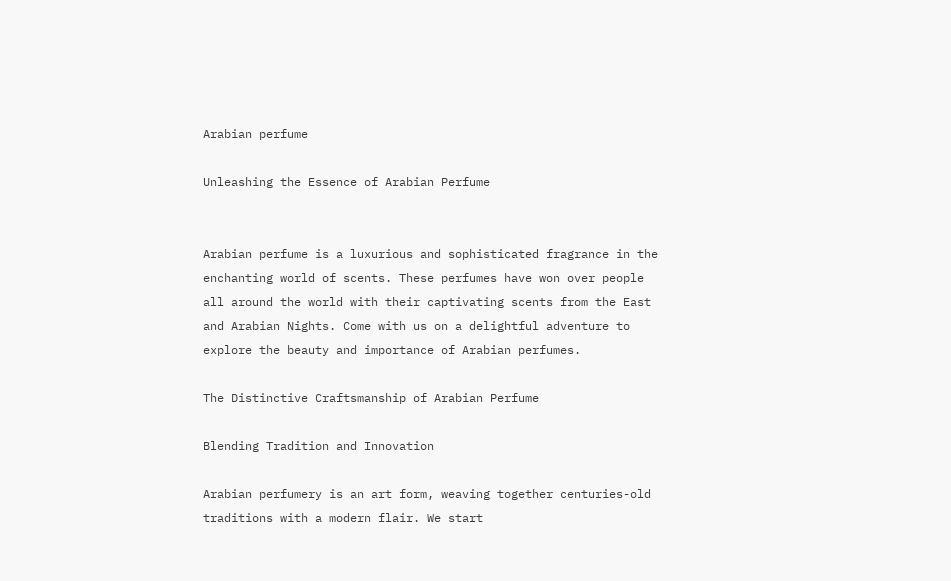Arabian perfume

Unleashing the Essence of Arabian Perfume


Arabian perfume is a luxurious and sophisticated fragrance in the enchanting world of scents. These perfumes have won over people all around the world with their captivating scents from the East and Arabian Nights. Come with us on a delightful adventure to explore the beauty and importance of Arabian perfumes.

The Distinctive Craftsmanship of Arabian Perfume

Blending Tradition and Innovation

Arabian perfumery is an art form, weaving together centuries-old traditions with a modern flair. We start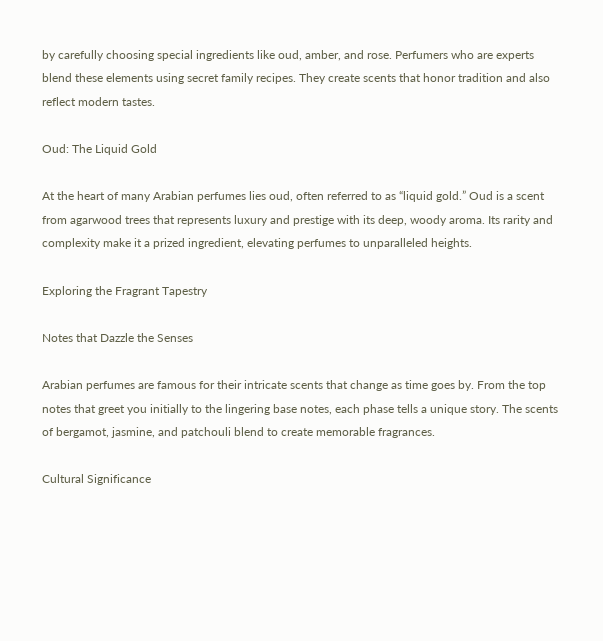by carefully choosing special ingredients like oud, amber, and rose. Perfumers who are experts blend these elements using secret family recipes. They create scents that honor tradition and also reflect modern tastes.

Oud: The Liquid Gold

At the heart of many Arabian perfumes lies oud, often referred to as “liquid gold.” Oud is a scent from agarwood trees that represents luxury and prestige with its deep, woody aroma. Its rarity and complexity make it a prized ingredient, elevating perfumes to unparalleled heights.

Exploring the Fragrant Tapestry

Notes that Dazzle the Senses

Arabian perfumes are famous for their intricate scents that change as time goes by. From the top notes that greet you initially to the lingering base notes, each phase tells a unique story. The scents of bergamot, jasmine, and patchouli blend to create memorable fragrances.

Cultural Significance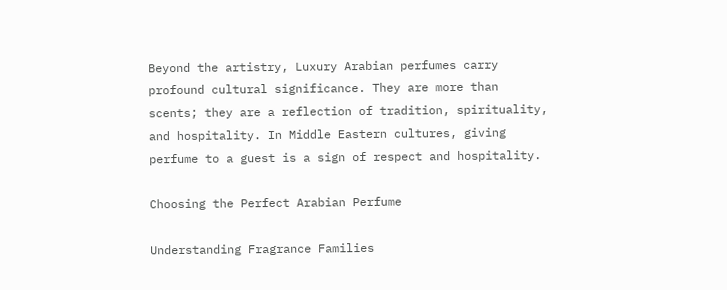Beyond the artistry, Luxury Arabian perfumes carry profound cultural significance. They are more than scents; they are a reflection of tradition, spirituality, and hospitality. In Middle Eastern cultures, giving perfume to a guest is a sign of respect and hospitality.

Choosing the Perfect Arabian Perfume

Understanding Fragrance Families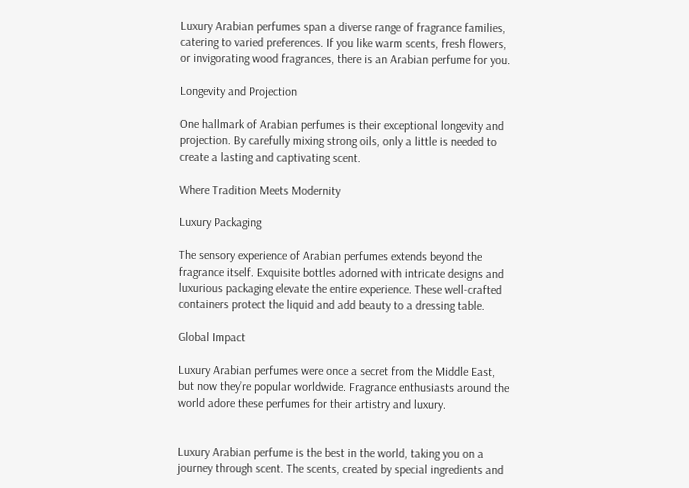Luxury Arabian perfumes span a diverse range of fragrance families, catering to varied preferences. If you like warm scents, fresh flowers, or invigorating wood fragrances, there is an Arabian perfume for you.

Longevity and Projection

One hallmark of Arabian perfumes is their exceptional longevity and projection. By carefully mixing strong oils, only a little is needed to create a lasting and captivating scent.

Where Tradition Meets Modernity

Luxury Packaging

The sensory experience of Arabian perfumes extends beyond the fragrance itself. Exquisite bottles adorned with intricate designs and luxurious packaging elevate the entire experience. These well-crafted containers protect the liquid and add beauty to a dressing table.

Global Impact

Luxury Arabian perfumes were once a secret from the Middle East, but now they’re popular worldwide. Fragrance enthusiasts around the world adore these perfumes for their artistry and luxury.


Luxury Arabian perfume is the best in the world, taking you on a journey through scent. The scents, created by special ingredients and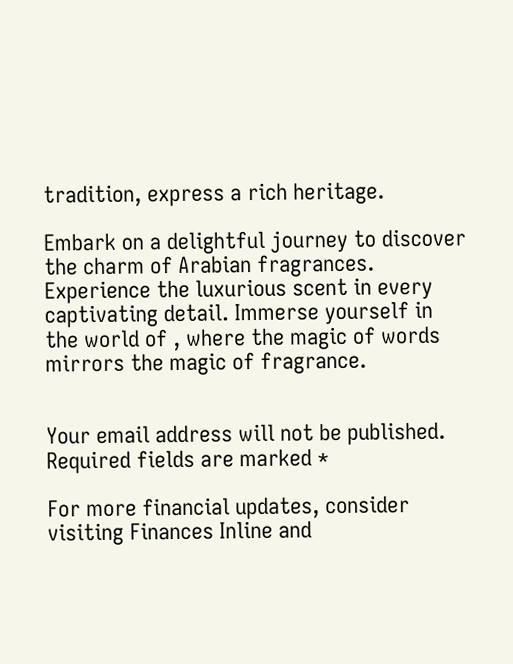tradition, express a rich heritage.

Embark on a delightful journey to discover the charm of Arabian fragrances. Experience the luxurious scent in every captivating detail. Immerse yourself in the world of , where the magic of words mirrors the magic of fragrance.


Your email address will not be published. Required fields are marked *

For more financial updates, consider visiting Finances Inline and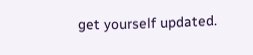get yourself updated.